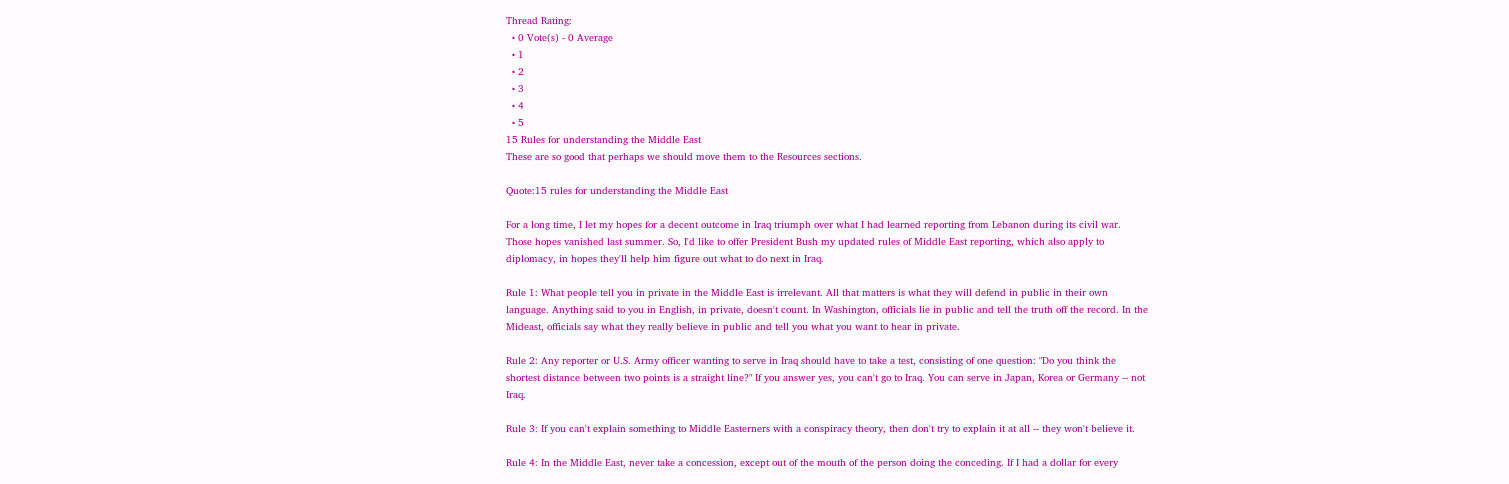Thread Rating:
  • 0 Vote(s) - 0 Average
  • 1
  • 2
  • 3
  • 4
  • 5
15 Rules for understanding the Middle East
These are so good that perhaps we should move them to the Resources sections.

Quote:15 rules for understanding the Middle East

For a long time, I let my hopes for a decent outcome in Iraq triumph over what I had learned reporting from Lebanon during its civil war. Those hopes vanished last summer. So, I'd like to offer President Bush my updated rules of Middle East reporting, which also apply to diplomacy, in hopes they'll help him figure out what to do next in Iraq.

Rule 1: What people tell you in private in the Middle East is irrelevant. All that matters is what they will defend in public in their own language. Anything said to you in English, in private, doesn't count. In Washington, officials lie in public and tell the truth off the record. In the Mideast, officials say what they really believe in public and tell you what you want to hear in private.

Rule 2: Any reporter or U.S. Army officer wanting to serve in Iraq should have to take a test, consisting of one question: "Do you think the shortest distance between two points is a straight line?" If you answer yes, you can't go to Iraq. You can serve in Japan, Korea or Germany -- not Iraq.

Rule 3: If you can't explain something to Middle Easterners with a conspiracy theory, then don't try to explain it at all -- they won't believe it.

Rule 4: In the Middle East, never take a concession, except out of the mouth of the person doing the conceding. If I had a dollar for every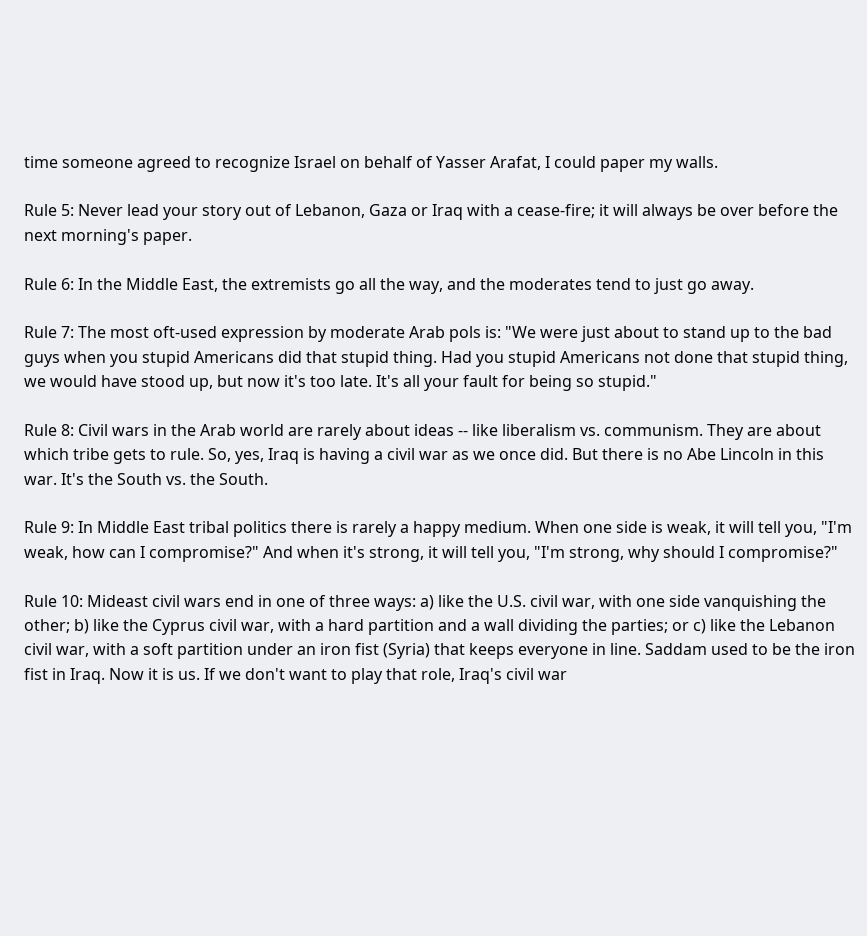time someone agreed to recognize Israel on behalf of Yasser Arafat, I could paper my walls.

Rule 5: Never lead your story out of Lebanon, Gaza or Iraq with a cease-fire; it will always be over before the next morning's paper.

Rule 6: In the Middle East, the extremists go all the way, and the moderates tend to just go away.

Rule 7: The most oft-used expression by moderate Arab pols is: "We were just about to stand up to the bad guys when you stupid Americans did that stupid thing. Had you stupid Americans not done that stupid thing, we would have stood up, but now it's too late. It's all your fault for being so stupid."

Rule 8: Civil wars in the Arab world are rarely about ideas -- like liberalism vs. communism. They are about which tribe gets to rule. So, yes, Iraq is having a civil war as we once did. But there is no Abe Lincoln in this war. It's the South vs. the South.

Rule 9: In Middle East tribal politics there is rarely a happy medium. When one side is weak, it will tell you, "I'm weak, how can I compromise?" And when it's strong, it will tell you, "I'm strong, why should I compromise?"

Rule 10: Mideast civil wars end in one of three ways: a) like the U.S. civil war, with one side vanquishing the other; b) like the Cyprus civil war, with a hard partition and a wall dividing the parties; or c) like the Lebanon civil war, with a soft partition under an iron fist (Syria) that keeps everyone in line. Saddam used to be the iron fist in Iraq. Now it is us. If we don't want to play that role, Iraq's civil war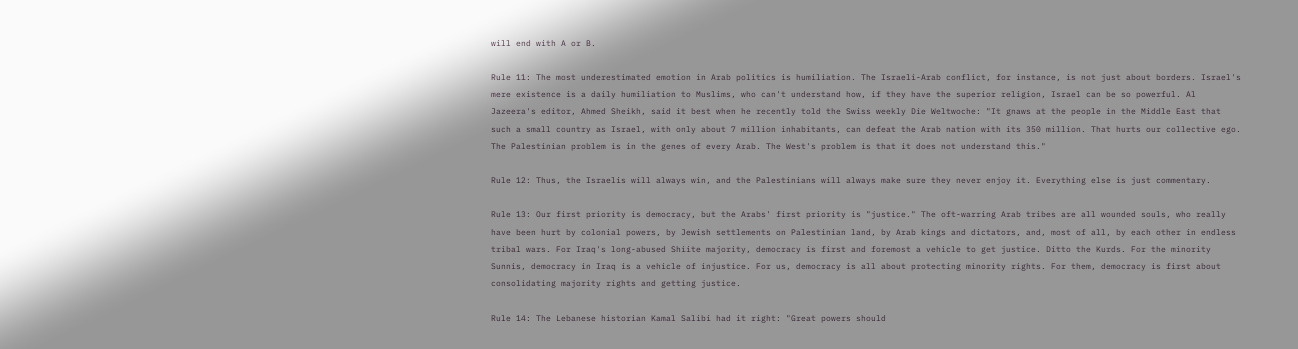will end with A or B.

Rule 11: The most underestimated emotion in Arab politics is humiliation. The Israeli-Arab conflict, for instance, is not just about borders. Israel's mere existence is a daily humiliation to Muslims, who can't understand how, if they have the superior religion, Israel can be so powerful. Al Jazeera's editor, Ahmed Sheikh, said it best when he recently told the Swiss weekly Die Weltwoche: "It gnaws at the people in the Middle East that such a small country as Israel, with only about 7 million inhabitants, can defeat the Arab nation with its 350 million. That hurts our collective ego. The Palestinian problem is in the genes of every Arab. The West's problem is that it does not understand this."

Rule 12: Thus, the Israelis will always win, and the Palestinians will always make sure they never enjoy it. Everything else is just commentary.

Rule 13: Our first priority is democracy, but the Arabs' first priority is "justice." The oft-warring Arab tribes are all wounded souls, who really have been hurt by colonial powers, by Jewish settlements on Palestinian land, by Arab kings and dictators, and, most of all, by each other in endless tribal wars. For Iraq's long-abused Shiite majority, democracy is first and foremost a vehicle to get justice. Ditto the Kurds. For the minority Sunnis, democracy in Iraq is a vehicle of injustice. For us, democracy is all about protecting minority rights. For them, democracy is first about consolidating majority rights and getting justice.

Rule 14: The Lebanese historian Kamal Salibi had it right: "Great powers should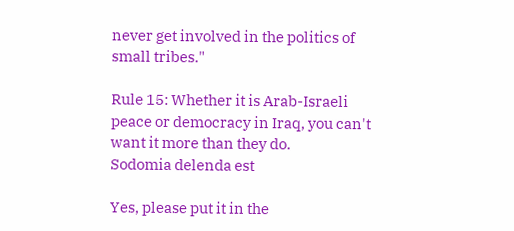never get involved in the politics of small tribes."

Rule 15: Whether it is Arab-Israeli peace or democracy in Iraq, you can't want it more than they do.
Sodomia delenda est

Yes, please put it in the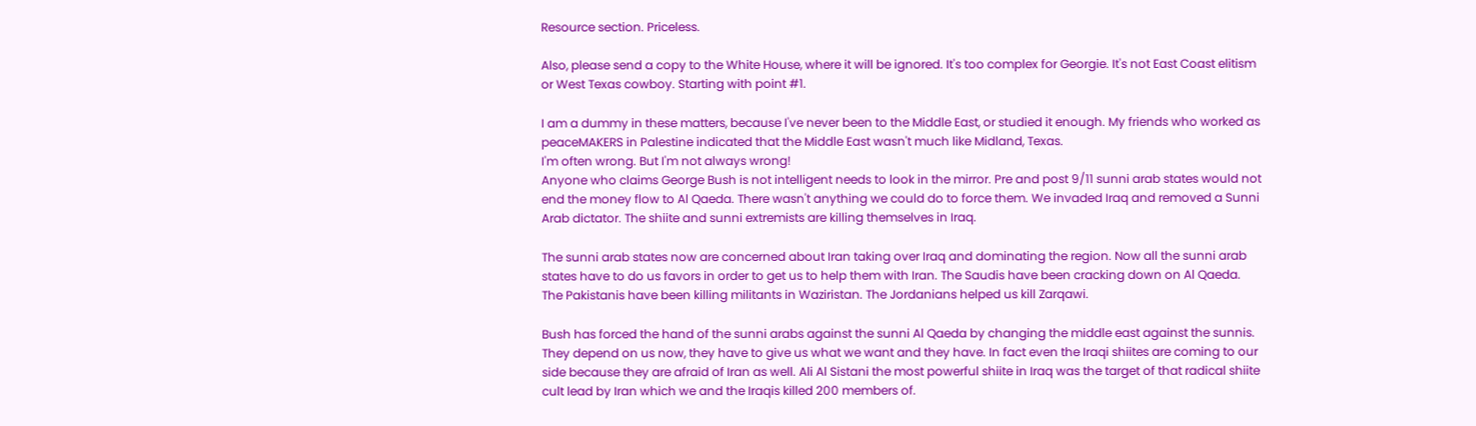Resource section. Priceless.

Also, please send a copy to the White House, where it will be ignored. It's too complex for Georgie. It's not East Coast elitism or West Texas cowboy. Starting with point #1.

I am a dummy in these matters, because I've never been to the Middle East, or studied it enough. My friends who worked as peaceMAKERS in Palestine indicated that the Middle East wasn't much like Midland, Texas.
I'm often wrong. But I'm not always wrong!
Anyone who claims George Bush is not intelligent needs to look in the mirror. Pre and post 9/11 sunni arab states would not end the money flow to Al Qaeda. There wasn't anything we could do to force them. We invaded Iraq and removed a Sunni Arab dictator. The shiite and sunni extremists are killing themselves in Iraq.

The sunni arab states now are concerned about Iran taking over Iraq and dominating the region. Now all the sunni arab states have to do us favors in order to get us to help them with Iran. The Saudis have been cracking down on Al Qaeda. The Pakistanis have been killing militants in Waziristan. The Jordanians helped us kill Zarqawi.

Bush has forced the hand of the sunni arabs against the sunni Al Qaeda by changing the middle east against the sunnis. They depend on us now, they have to give us what we want and they have. In fact even the Iraqi shiites are coming to our side because they are afraid of Iran as well. Ali Al Sistani the most powerful shiite in Iraq was the target of that radical shiite cult lead by Iran which we and the Iraqis killed 200 members of.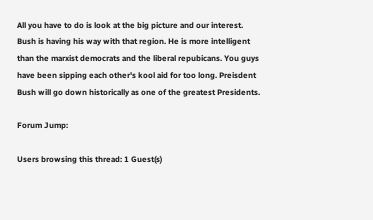All you have to do is look at the big picture and our interest.
Bush is having his way with that region. He is more intelligent than the marxist democrats and the liberal repubicans. You guys have been sipping each other's kool aid for too long. Preisdent Bush will go down historically as one of the greatest Presidents.

Forum Jump:

Users browsing this thread: 1 Guest(s)